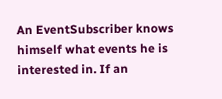An EventSubscriber knows himself what events he is interested in. If an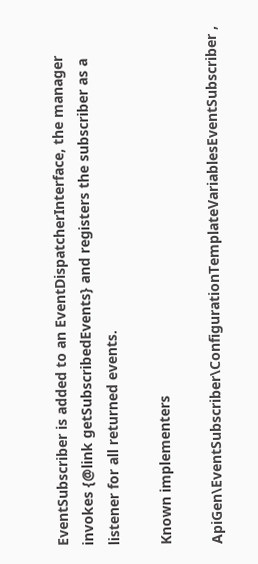EventSubscriber is added to an EventDispatcherInterface, the manager invokes {@link getSubscribedEvents} and registers the subscriber as a listener for all returned events.

Known implementers

ApiGen\EventSubscriber\ConfigurationTemplateVariablesEventSubscriber ,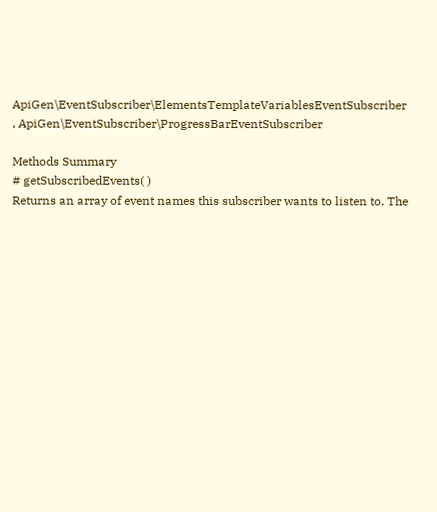ApiGen\EventSubscriber\ElementsTemplateVariablesEventSubscriber , ApiGen\EventSubscriber\ProgressBarEventSubscriber

Methods Summary
# getSubscribedEvents( )
Returns an array of event names this subscriber wants to listen to. The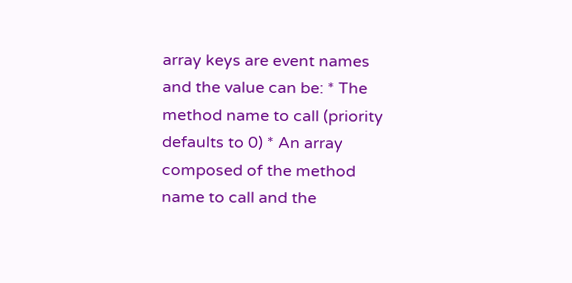array keys are event names and the value can be: * The method name to call (priority defaults to 0) * An array composed of the method name to call and the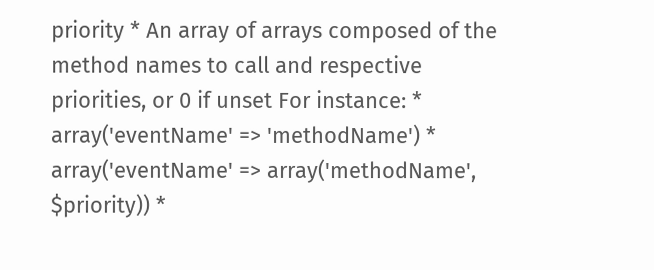priority * An array of arrays composed of the method names to call and respective priorities, or 0 if unset For instance: * array('eventName' => 'methodName') * array('eventName' => array('methodName', $priority)) *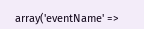array('eventName' =>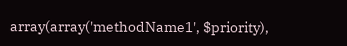array(array('methodName1', $priority),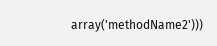array('methodName2')))